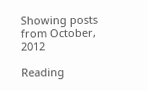Showing posts from October, 2012

Reading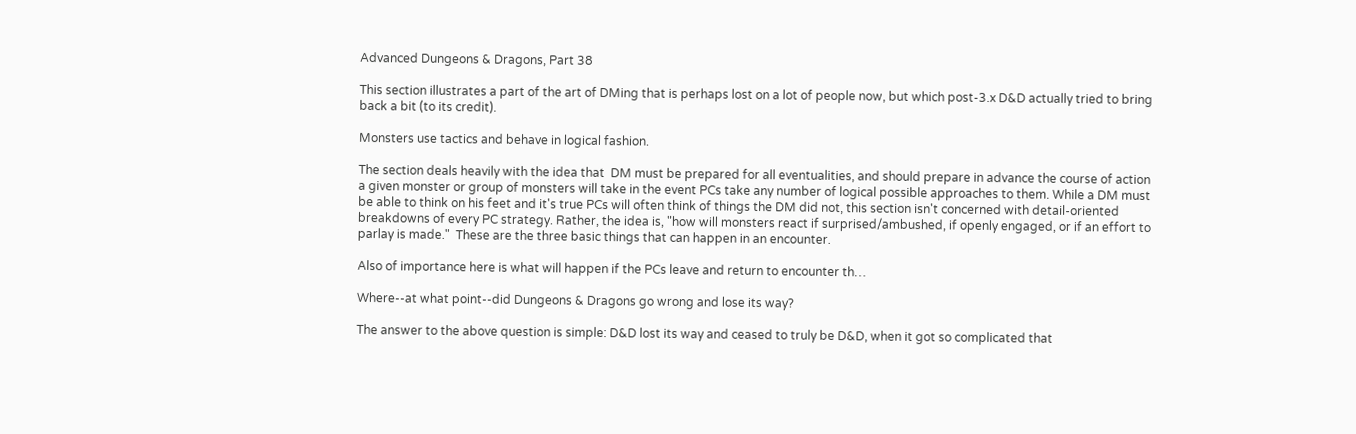Advanced Dungeons & Dragons, Part 38

This section illustrates a part of the art of DMing that is perhaps lost on a lot of people now, but which post-3.x D&D actually tried to bring back a bit (to its credit).

Monsters use tactics and behave in logical fashion.

The section deals heavily with the idea that  DM must be prepared for all eventualities, and should prepare in advance the course of action a given monster or group of monsters will take in the event PCs take any number of logical possible approaches to them. While a DM must be able to think on his feet and it's true PCs will often think of things the DM did not, this section isn't concerned with detail-oriented breakdowns of every PC strategy. Rather, the idea is, "how will monsters react if surprised/ambushed, if openly engaged, or if an effort to parlay is made."  These are the three basic things that can happen in an encounter.

Also of importance here is what will happen if the PCs leave and return to encounter th…

Where--at what point--did Dungeons & Dragons go wrong and lose its way?

The answer to the above question is simple: D&D lost its way and ceased to truly be D&D, when it got so complicated that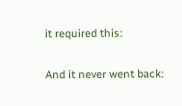it required this:

And it never went back: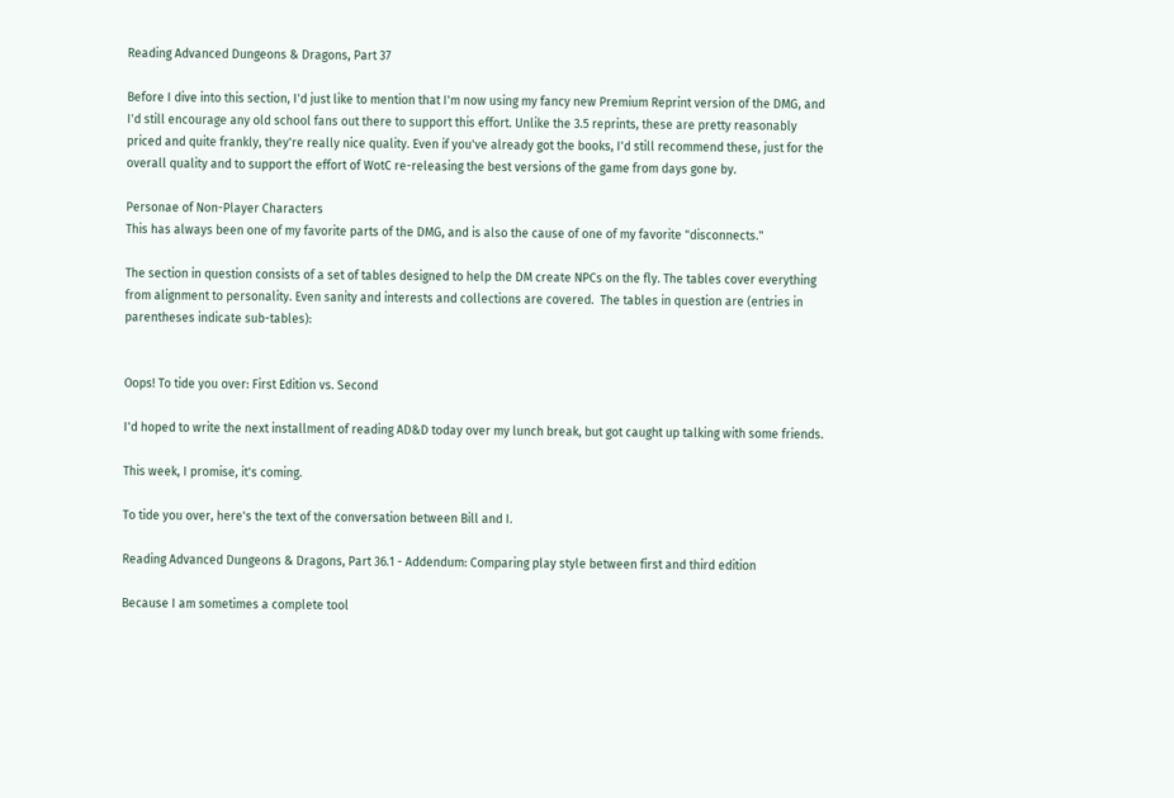Reading Advanced Dungeons & Dragons, Part 37

Before I dive into this section, I'd just like to mention that I'm now using my fancy new Premium Reprint version of the DMG, and I'd still encourage any old school fans out there to support this effort. Unlike the 3.5 reprints, these are pretty reasonably priced and quite frankly, they're really nice quality. Even if you've already got the books, I'd still recommend these, just for the overall quality and to support the effort of WotC re-releasing the best versions of the game from days gone by.

Personae of Non-Player Characters
This has always been one of my favorite parts of the DMG, and is also the cause of one of my favorite "disconnects."

The section in question consists of a set of tables designed to help the DM create NPCs on the fly. The tables cover everything from alignment to personality. Even sanity and interests and collections are covered.  The tables in question are (entries in parentheses indicate sub-tables):


Oops! To tide you over: First Edition vs. Second

I'd hoped to write the next installment of reading AD&D today over my lunch break, but got caught up talking with some friends.

This week, I promise, it's coming.

To tide you over, here's the text of the conversation between Bill and I.

Reading Advanced Dungeons & Dragons, Part 36.1 - Addendum: Comparing play style between first and third edition

Because I am sometimes a complete tool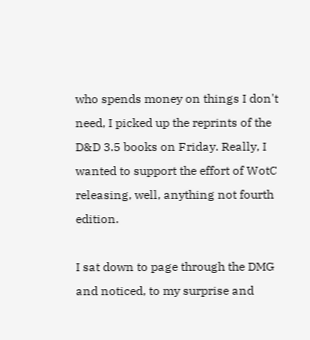who spends money on things I don't need, I picked up the reprints of the D&D 3.5 books on Friday. Really, I wanted to support the effort of WotC releasing, well, anything not fourth edition.

I sat down to page through the DMG and noticed, to my surprise and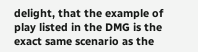delight, that the example of play listed in the DMG is the exact same scenario as the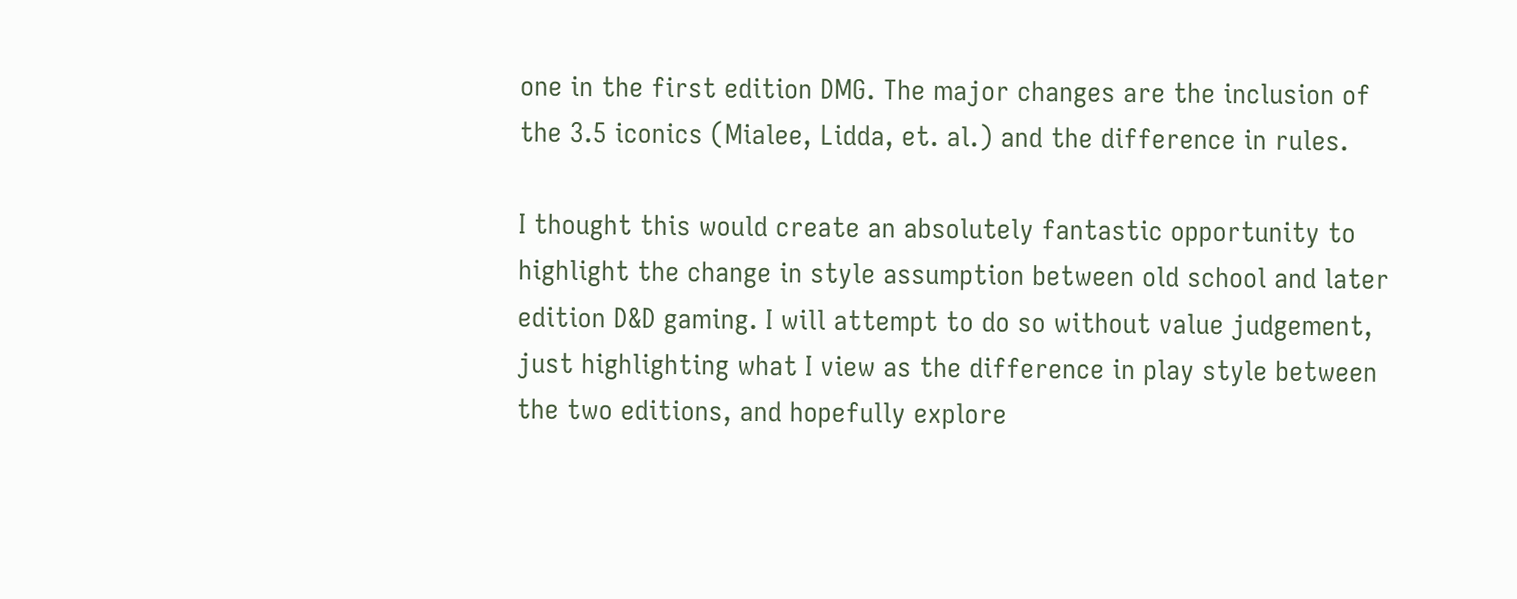one in the first edition DMG. The major changes are the inclusion of the 3.5 iconics (Mialee, Lidda, et. al.) and the difference in rules.

I thought this would create an absolutely fantastic opportunity to highlight the change in style assumption between old school and later edition D&D gaming. I will attempt to do so without value judgement, just highlighting what I view as the difference in play style between the two editions, and hopefully explore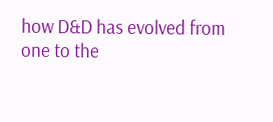how D&D has evolved from one to the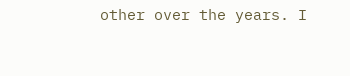other over the years. I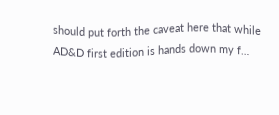should put forth the caveat here that while AD&D first edition is hands down my f…